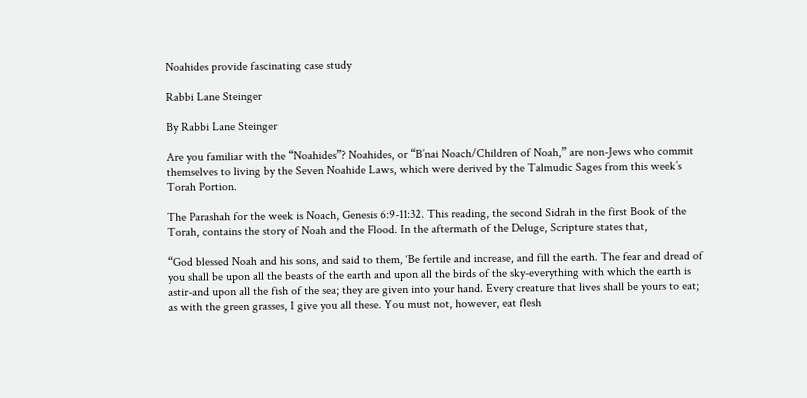Noahides provide fascinating case study

Rabbi Lane Steinger

By Rabbi Lane Steinger

Are you familiar with the “Noahides”? Noahides, or “B’nai Noach/Children of Noah,” are non-Jews who commit themselves to living by the Seven Noahide Laws, which were derived by the Talmudic Sages from this week’s Torah Portion.

The Parashah for the week is Noach, Genesis 6:9-11:32. This reading, the second Sidrah in the first Book of the Torah, contains the story of Noah and the Flood. In the aftermath of the Deluge, Scripture states that,

“God blessed Noah and his sons, and said to them, ‘Be fertile and increase, and fill the earth. The fear and dread of you shall be upon all the beasts of the earth and upon all the birds of the sky-everything with which the earth is astir-and upon all the fish of the sea; they are given into your hand. Every creature that lives shall be yours to eat; as with the green grasses, I give you all these. You must not, however, eat flesh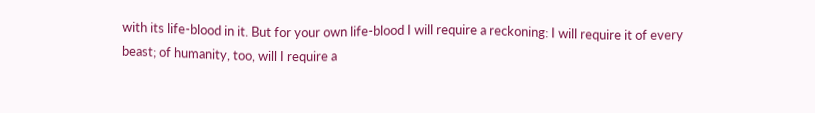with its life-blood in it. But for your own life-blood I will require a reckoning: I will require it of every beast; of humanity, too, will I require a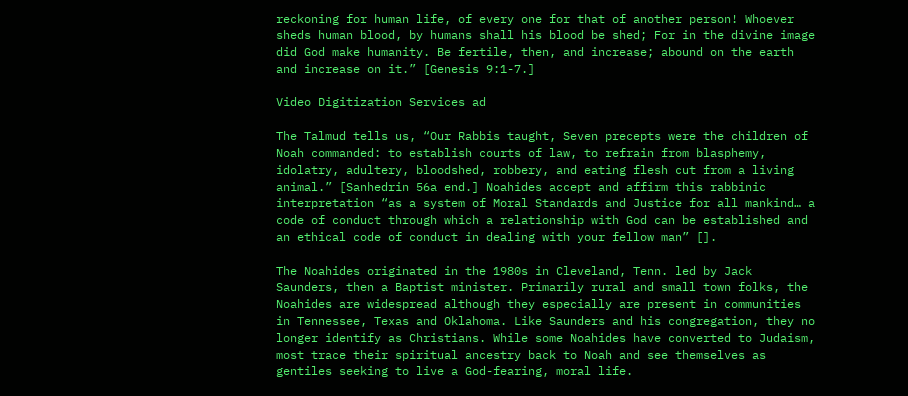reckoning for human life, of every one for that of another person! Whoever sheds human blood, by humans shall his blood be shed; For in the divine image did God make humanity. Be fertile, then, and increase; abound on the earth and increase on it.” [Genesis 9:1-7.]

Video Digitization Services ad

The Talmud tells us, “Our Rabbis taught, Seven precepts were the children of Noah commanded: to establish courts of law, to refrain from blasphemy, idolatry, adultery, bloodshed, robbery, and eating flesh cut from a living animal.” [Sanhedrin 56a end.] Noahides accept and affirm this rabbinic interpretation “as a system of Moral Standards and Justice for all mankind… a code of conduct through which a relationship with God can be established and an ethical code of conduct in dealing with your fellow man” [].

The Noahides originated in the 1980s in Cleveland, Tenn. led by Jack Saunders, then a Baptist minister. Primarily rural and small town folks, the Noahides are widespread although they especially are present in communities in Tennessee, Texas and Oklahoma. Like Saunders and his congregation, they no longer identify as Christians. While some Noahides have converted to Judaism, most trace their spiritual ancestry back to Noah and see themselves as gentiles seeking to live a God-fearing, moral life.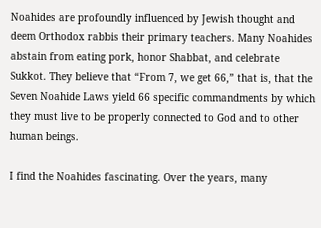Noahides are profoundly influenced by Jewish thought and deem Orthodox rabbis their primary teachers. Many Noahides abstain from eating pork, honor Shabbat, and celebrate Sukkot. They believe that “From 7, we get 66,” that is, that the Seven Noahide Laws yield 66 specific commandments by which they must live to be properly connected to God and to other human beings.

I find the Noahides fascinating. Over the years, many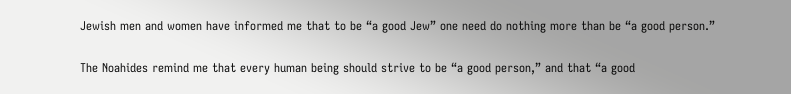Jewish men and women have informed me that to be “a good Jew” one need do nothing more than be “a good person.”

The Noahides remind me that every human being should strive to be “a good person,” and that “a good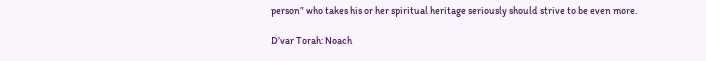person” who takes his or her spiritual heritage seriously should strive to be even more.

D’var Torah: Noach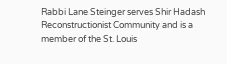Rabbi Lane Steinger serves Shir Hadash Reconstructionist Community and is a member of the St. Louis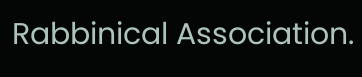Rabbinical Association.